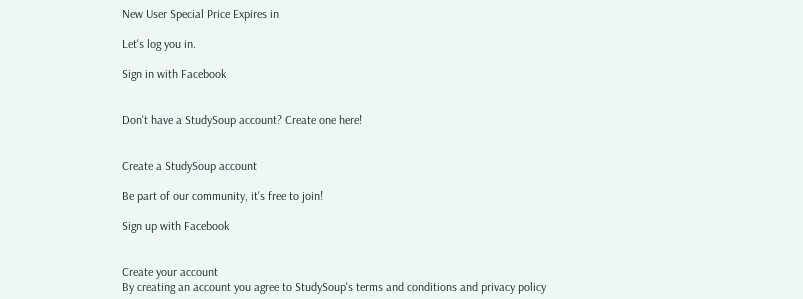New User Special Price Expires in

Let's log you in.

Sign in with Facebook


Don't have a StudySoup account? Create one here!


Create a StudySoup account

Be part of our community, it's free to join!

Sign up with Facebook


Create your account
By creating an account you agree to StudySoup's terms and conditions and privacy policy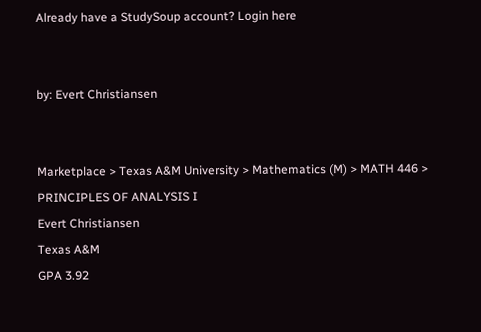Already have a StudySoup account? Login here


by: Evert Christiansen


Marketplace > Texas A&M University > Mathematics (M) > MATH 446 > PRINCIPLES OF ANALYSIS I
Evert Christiansen
Texas A&M
GPA 3.92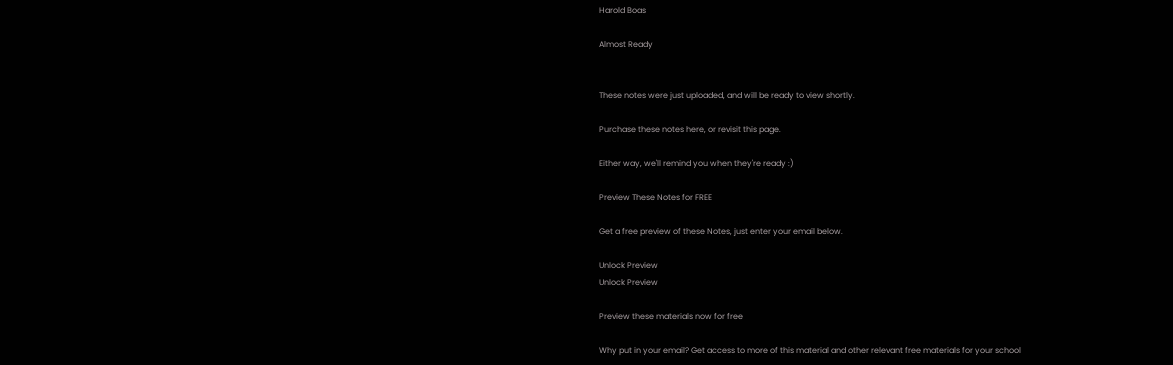Harold Boas

Almost Ready


These notes were just uploaded, and will be ready to view shortly.

Purchase these notes here, or revisit this page.

Either way, we'll remind you when they're ready :)

Preview These Notes for FREE

Get a free preview of these Notes, just enter your email below.

Unlock Preview
Unlock Preview

Preview these materials now for free

Why put in your email? Get access to more of this material and other relevant free materials for your school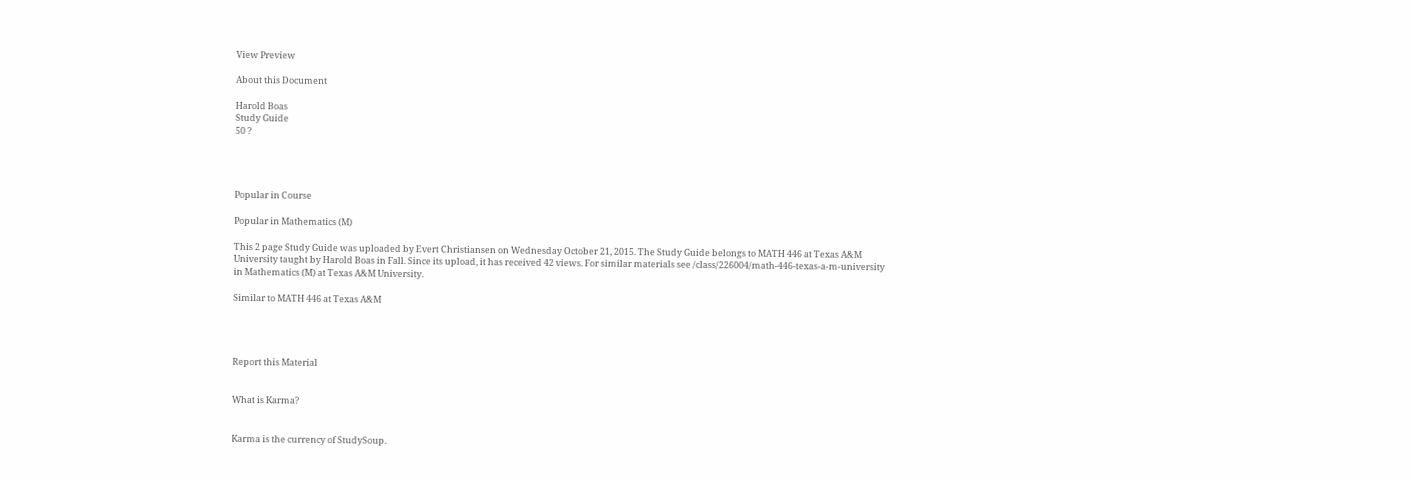View Preview

About this Document

Harold Boas
Study Guide
50 ?




Popular in Course

Popular in Mathematics (M)

This 2 page Study Guide was uploaded by Evert Christiansen on Wednesday October 21, 2015. The Study Guide belongs to MATH 446 at Texas A&M University taught by Harold Boas in Fall. Since its upload, it has received 42 views. For similar materials see /class/226004/math-446-texas-a-m-university in Mathematics (M) at Texas A&M University.

Similar to MATH 446 at Texas A&M




Report this Material


What is Karma?


Karma is the currency of StudySoup.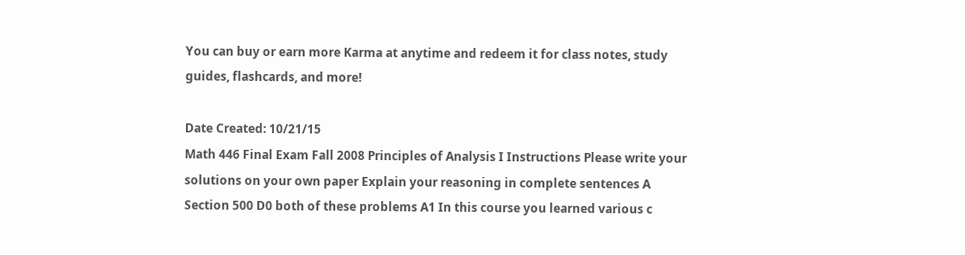You can buy or earn more Karma at anytime and redeem it for class notes, study guides, flashcards, and more!

Date Created: 10/21/15
Math 446 Final Exam Fall 2008 Principles of Analysis I Instructions Please write your solutions on your own paper Explain your reasoning in complete sentences A Section 500 D0 both of these problems A1 In this course you learned various c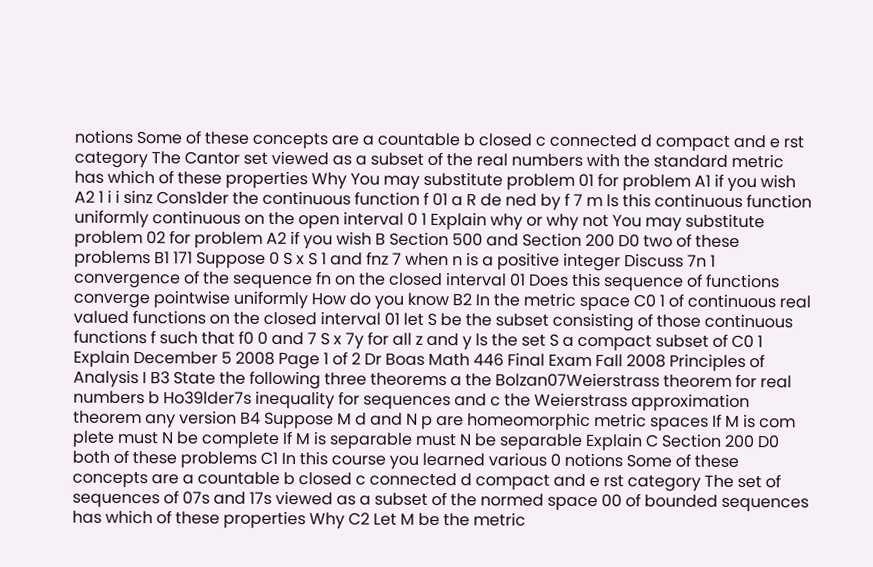notions Some of these concepts are a countable b closed c connected d compact and e rst category The Cantor set viewed as a subset of the real numbers with the standard metric has which of these properties Why You may substitute problem 01 for problem A1 if you wish A2 1 i i sinz Cons1der the continuous function f 01 a R de ned by f 7 m ls this continuous function uniformly continuous on the open interval 0 1 Explain why or why not You may substitute problem 02 for problem A2 if you wish B Section 500 and Section 200 D0 two of these problems B1 171 Suppose 0 S x S 1 and fnz 7 when n is a positive integer Discuss 7n 1 convergence of the sequence fn on the closed interval 01 Does this sequence of functions converge pointwise uniformly How do you know B2 In the metric space C0 1 of continuous real valued functions on the closed interval 01 let S be the subset consisting of those continuous functions f such that f0 0 and 7 S x 7y for all z and y ls the set S a compact subset of C0 1 Explain December 5 2008 Page 1 of 2 Dr Boas Math 446 Final Exam Fall 2008 Principles of Analysis I B3 State the following three theorems a the Bolzan07Weierstrass theorem for real numbers b Ho39lder7s inequality for sequences and c the Weierstrass approximation theorem any version B4 Suppose M d and N p are homeomorphic metric spaces If M is com plete must N be complete If M is separable must N be separable Explain C Section 200 D0 both of these problems C1 In this course you learned various 0 notions Some of these concepts are a countable b closed c connected d compact and e rst category The set of sequences of 07s and 17s viewed as a subset of the normed space 00 of bounded sequences has which of these properties Why C2 Let M be the metric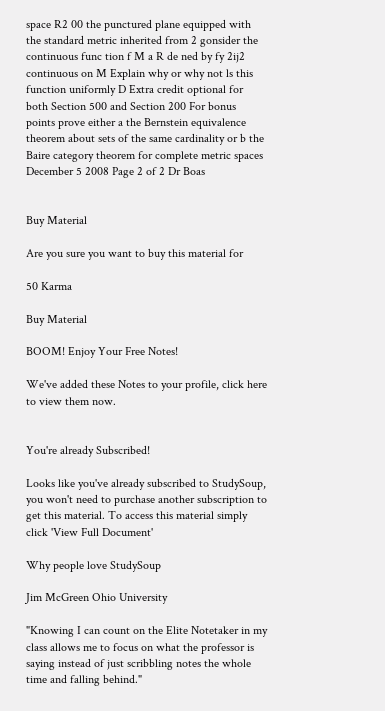space R2 00 the punctured plane equipped with the standard metric inherited from 2 gonsider the continuous func tion f M a R de ned by fy 2ij2 continuous on M Explain why or why not ls this function uniformly D Extra credit optional for both Section 500 and Section 200 For bonus points prove either a the Bernstein equivalence theorem about sets of the same cardinality or b the Baire category theorem for complete metric spaces December 5 2008 Page 2 of 2 Dr Boas


Buy Material

Are you sure you want to buy this material for

50 Karma

Buy Material

BOOM! Enjoy Your Free Notes!

We've added these Notes to your profile, click here to view them now.


You're already Subscribed!

Looks like you've already subscribed to StudySoup, you won't need to purchase another subscription to get this material. To access this material simply click 'View Full Document'

Why people love StudySoup

Jim McGreen Ohio University

"Knowing I can count on the Elite Notetaker in my class allows me to focus on what the professor is saying instead of just scribbling notes the whole time and falling behind."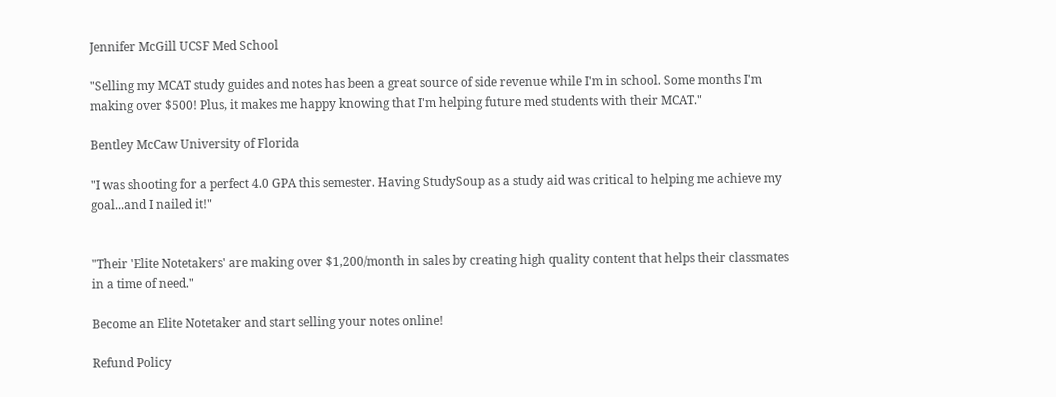Jennifer McGill UCSF Med School

"Selling my MCAT study guides and notes has been a great source of side revenue while I'm in school. Some months I'm making over $500! Plus, it makes me happy knowing that I'm helping future med students with their MCAT."

Bentley McCaw University of Florida

"I was shooting for a perfect 4.0 GPA this semester. Having StudySoup as a study aid was critical to helping me achieve my goal...and I nailed it!"


"Their 'Elite Notetakers' are making over $1,200/month in sales by creating high quality content that helps their classmates in a time of need."

Become an Elite Notetaker and start selling your notes online!

Refund Policy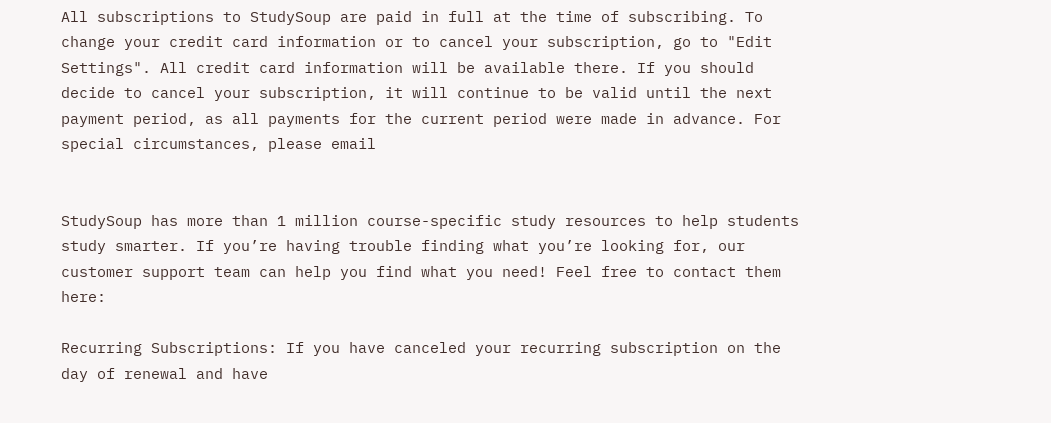All subscriptions to StudySoup are paid in full at the time of subscribing. To change your credit card information or to cancel your subscription, go to "Edit Settings". All credit card information will be available there. If you should decide to cancel your subscription, it will continue to be valid until the next payment period, as all payments for the current period were made in advance. For special circumstances, please email


StudySoup has more than 1 million course-specific study resources to help students study smarter. If you’re having trouble finding what you’re looking for, our customer support team can help you find what you need! Feel free to contact them here:

Recurring Subscriptions: If you have canceled your recurring subscription on the day of renewal and have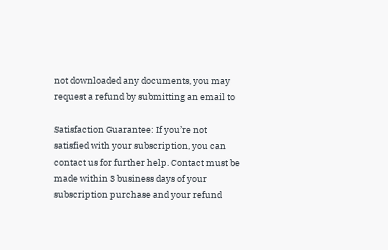not downloaded any documents, you may request a refund by submitting an email to

Satisfaction Guarantee: If you’re not satisfied with your subscription, you can contact us for further help. Contact must be made within 3 business days of your subscription purchase and your refund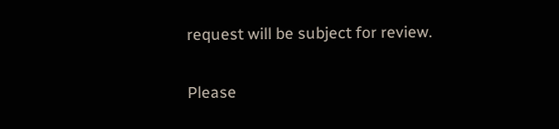request will be subject for review.

Please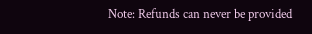Note: Refunds can never be provided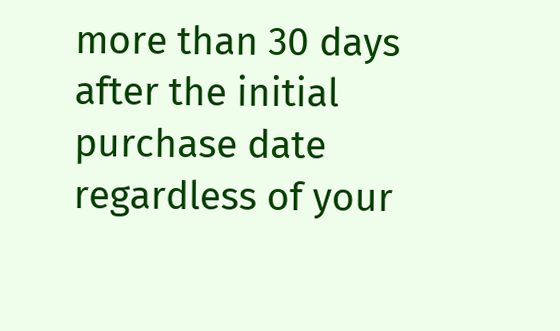more than 30 days after the initial purchase date regardless of your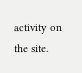activity on the site.